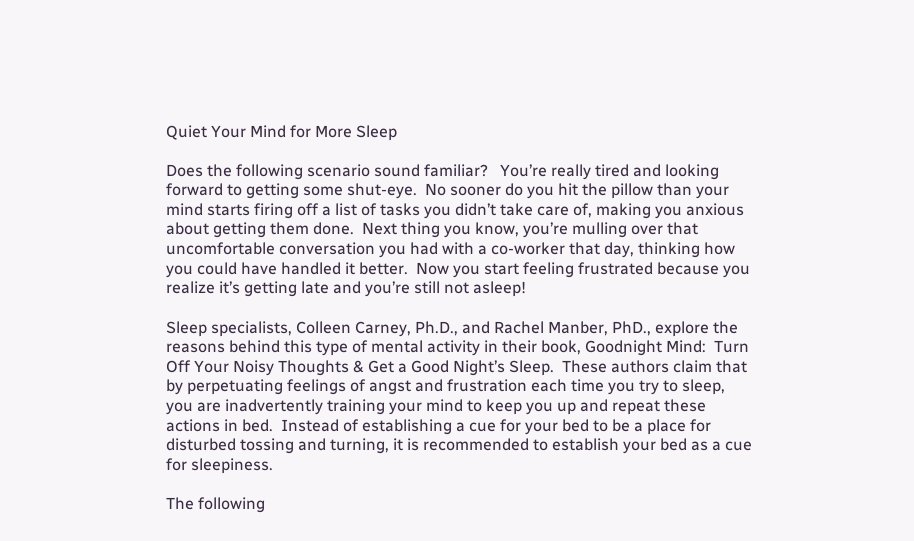Quiet Your Mind for More Sleep

Does the following scenario sound familiar?   You’re really tired and looking forward to getting some shut-eye.  No sooner do you hit the pillow than your mind starts firing off a list of tasks you didn’t take care of, making you anxious about getting them done.  Next thing you know, you’re mulling over that uncomfortable conversation you had with a co-worker that day, thinking how you could have handled it better.  Now you start feeling frustrated because you realize it’s getting late and you’re still not asleep!

Sleep specialists, Colleen Carney, Ph.D., and Rachel Manber, PhD., explore the reasons behind this type of mental activity in their book, Goodnight Mind:  Turn Off Your Noisy Thoughts & Get a Good Night’s Sleep.  These authors claim that by perpetuating feelings of angst and frustration each time you try to sleep, you are inadvertently training your mind to keep you up and repeat these actions in bed.  Instead of establishing a cue for your bed to be a place for disturbed tossing and turning, it is recommended to establish your bed as a cue for sleepiness.

The following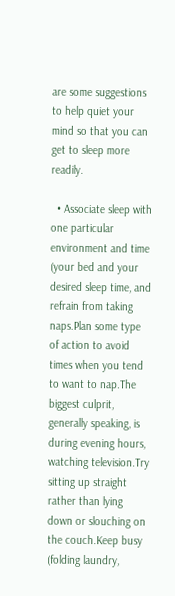are some suggestions to help quiet your mind so that you can get to sleep more readily.

  • Associate sleep with one particular environment and time (your bed and your desired sleep time, and refrain from taking naps.Plan some type of action to avoid times when you tend to want to nap.The biggest culprit, generally speaking, is during evening hours, watching television.Try sitting up straight rather than lying down or slouching on the couch.Keep busy (folding laundry,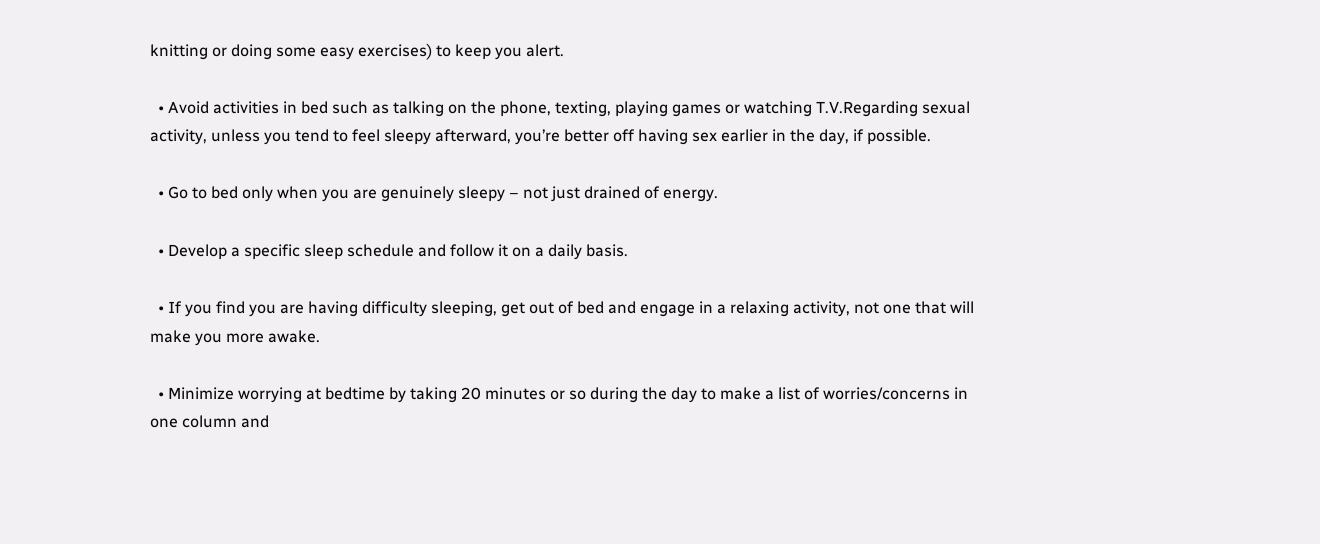knitting or doing some easy exercises) to keep you alert.

  • Avoid activities in bed such as talking on the phone, texting, playing games or watching T.V.Regarding sexual activity, unless you tend to feel sleepy afterward, you’re better off having sex earlier in the day, if possible.

  • Go to bed only when you are genuinely sleepy – not just drained of energy.

  • Develop a specific sleep schedule and follow it on a daily basis.

  • If you find you are having difficulty sleeping, get out of bed and engage in a relaxing activity, not one that will make you more awake.

  • Minimize worrying at bedtime by taking 20 minutes or so during the day to make a list of worries/concerns in one column and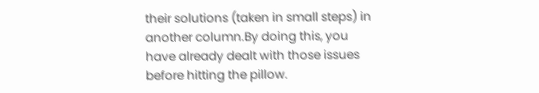their solutions (taken in small steps) in another column.By doing this, you have already dealt with those issues before hitting the pillow.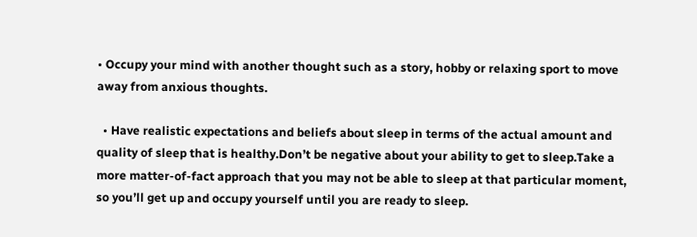• Occupy your mind with another thought such as a story, hobby or relaxing sport to move away from anxious thoughts.

  • Have realistic expectations and beliefs about sleep in terms of the actual amount and quality of sleep that is healthy.Don’t be negative about your ability to get to sleep.Take a more matter-of-fact approach that you may not be able to sleep at that particular moment, so you’ll get up and occupy yourself until you are ready to sleep.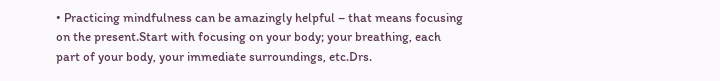• Practicing mindfulness can be amazingly helpful – that means focusing on the present.Start with focusing on your body; your breathing, each part of your body, your immediate surroundings, etc.Drs.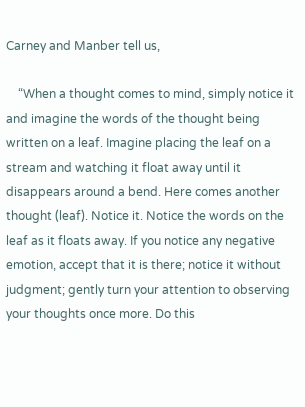Carney and Manber tell us,

    “When a thought comes to mind, simply notice it and imagine the words of the thought being written on a leaf. Imagine placing the leaf on a stream and watching it float away until it disappears around a bend. Here comes another thought (leaf). Notice it. Notice the words on the leaf as it floats away. If you notice any negative emotion, accept that it is there; notice it without judgment; gently turn your attention to observing your thoughts once more. Do this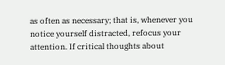as often as necessary; that is, whenever you notice yourself distracted, refocus your attention. If critical thoughts about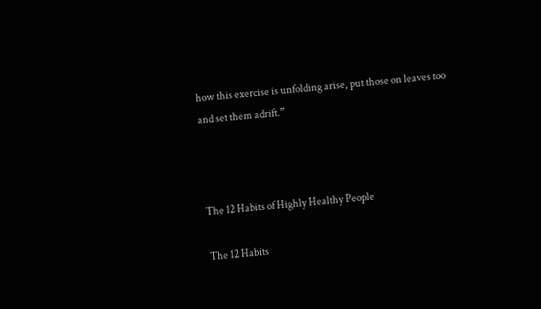how this exercise is unfolding arise, put those on leaves too and set them adrift.”



The 12 Habits of Highly Healthy People

The 12 Habits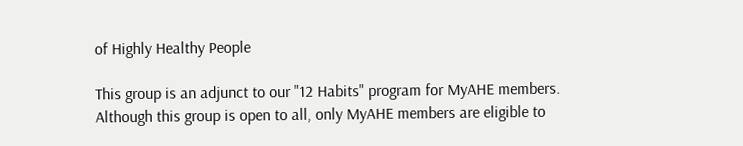of Highly Healthy People

This group is an adjunct to our "12 Habits" program for MyAHE members. Although this group is open to all, only MyAHE members are eligible to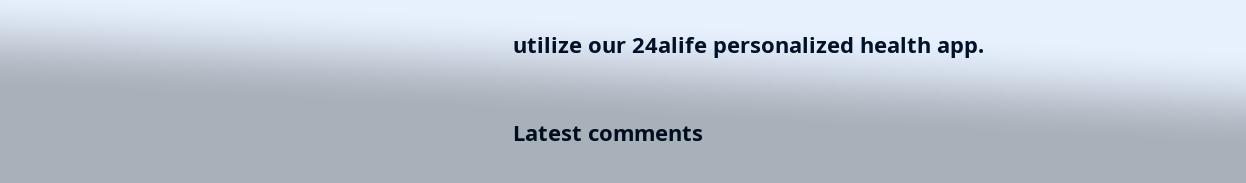utilize our 24alife personalized health app.

Latest comments